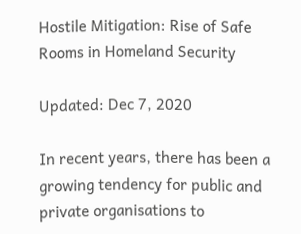Hostile Mitigation: Rise of Safe Rooms in Homeland Security

Updated: Dec 7, 2020

In recent years, there has been a growing tendency for public and private organisations to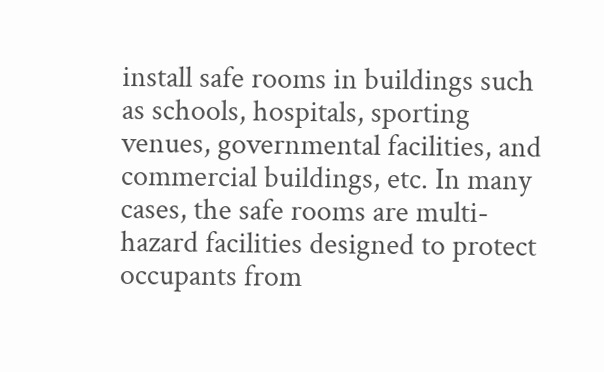install safe rooms in buildings such as schools, hospitals, sporting venues, governmental facilities, and commercial buildings, etc. In many cases, the safe rooms are multi-hazard facilities designed to protect occupants from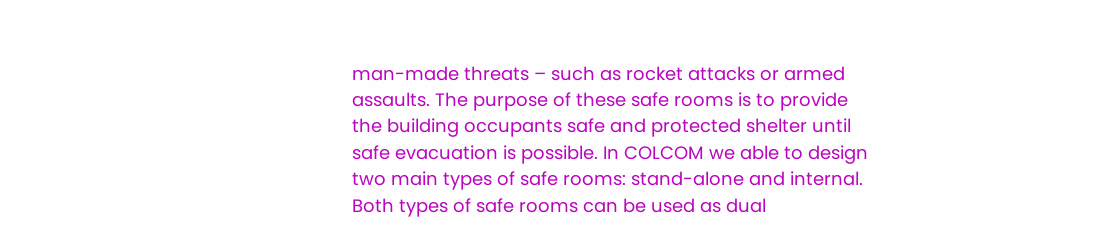man-made threats – such as rocket attacks or armed assaults. The purpose of these safe rooms is to provide the building occupants safe and protected shelter until safe evacuation is possible. In COLCOM we able to design two main types of safe rooms: stand-alone and internal. Both types of safe rooms can be used as dual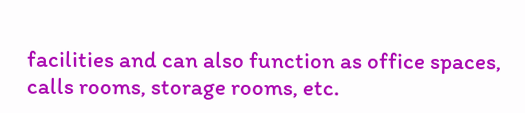facilities and can also function as office spaces, calls rooms, storage rooms, etc.